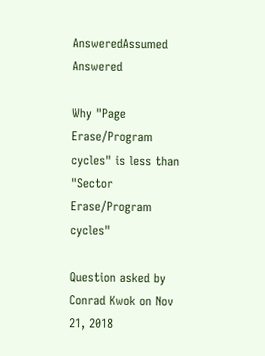AnsweredAssumed Answered

Why "Page Erase/Program cycles" is less than "Sector Erase/Program cycles"

Question asked by Conrad Kwok on Nov 21, 2018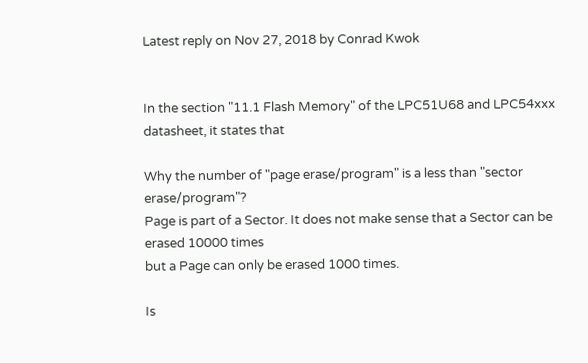Latest reply on Nov 27, 2018 by Conrad Kwok


In the section "11.1 Flash Memory" of the LPC51U68 and LPC54xxx datasheet, it states that

Why the number of "page erase/program" is a less than "sector erase/program"?
Page is part of a Sector. It does not make sense that a Sector can be erased 10000 times
but a Page can only be erased 1000 times.

Is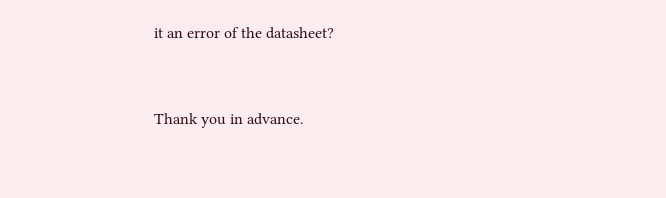it an error of the datasheet?


Thank you in advance.